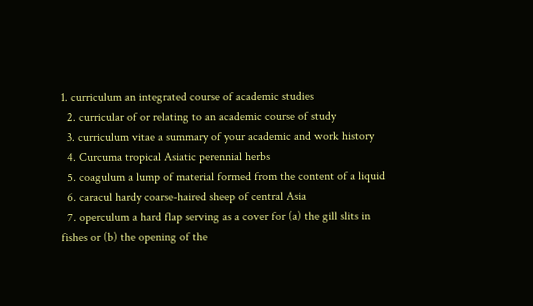1. curriculum an integrated course of academic studies
  2. curricular of or relating to an academic course of study
  3. curriculum vitae a summary of your academic and work history
  4. Curcuma tropical Asiatic perennial herbs
  5. coagulum a lump of material formed from the content of a liquid
  6. caracul hardy coarse-haired sheep of central Asia
  7. operculum a hard flap serving as a cover for (a) the gill slits in fishes or (b) the opening of the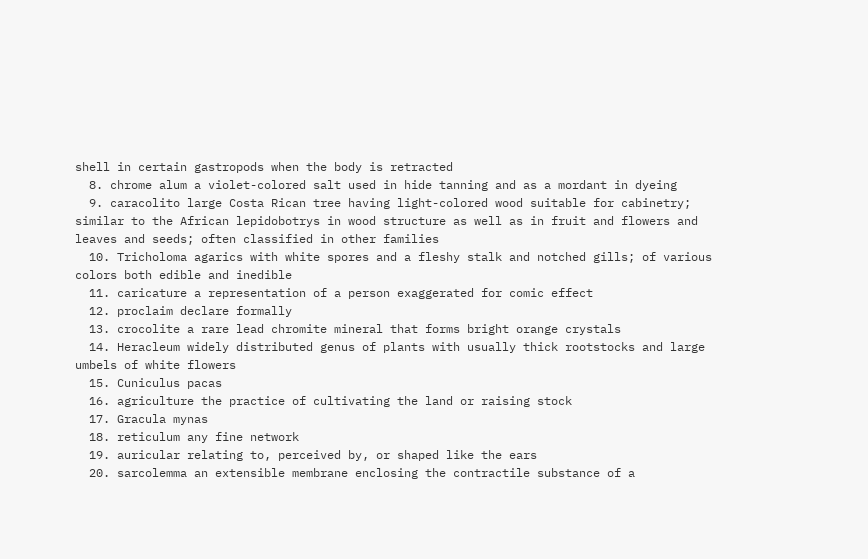shell in certain gastropods when the body is retracted
  8. chrome alum a violet-colored salt used in hide tanning and as a mordant in dyeing
  9. caracolito large Costa Rican tree having light-colored wood suitable for cabinetry; similar to the African lepidobotrys in wood structure as well as in fruit and flowers and leaves and seeds; often classified in other families
  10. Tricholoma agarics with white spores and a fleshy stalk and notched gills; of various colors both edible and inedible
  11. caricature a representation of a person exaggerated for comic effect
  12. proclaim declare formally
  13. crocolite a rare lead chromite mineral that forms bright orange crystals
  14. Heracleum widely distributed genus of plants with usually thick rootstocks and large umbels of white flowers
  15. Cuniculus pacas
  16. agriculture the practice of cultivating the land or raising stock
  17. Gracula mynas
  18. reticulum any fine network
  19. auricular relating to, perceived by, or shaped like the ears
  20. sarcolemma an extensible membrane enclosing the contractile substance of a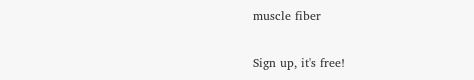muscle fiber

Sign up, it's free!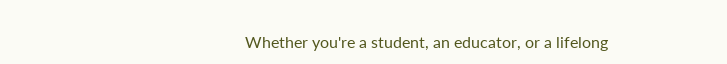Whether you're a student, an educator, or a lifelong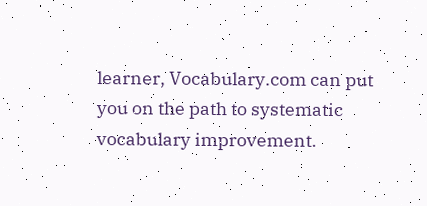learner, Vocabulary.com can put you on the path to systematic vocabulary improvement.